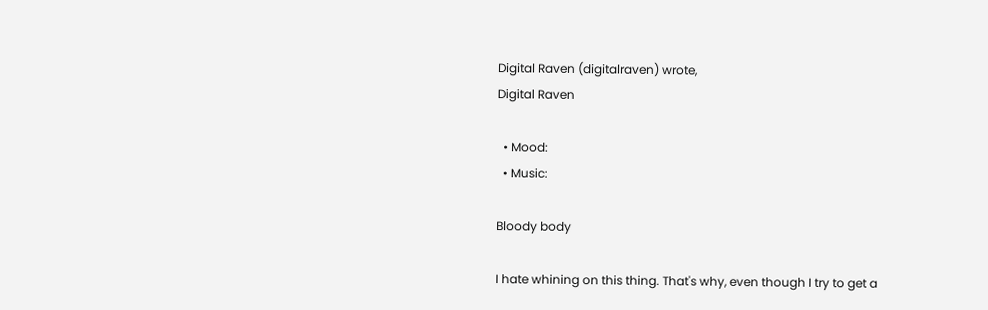Digital Raven (digitalraven) wrote,
Digital Raven

  • Mood:
  • Music:

Bloody body

I hate whining on this thing. That's why, even though I try to get a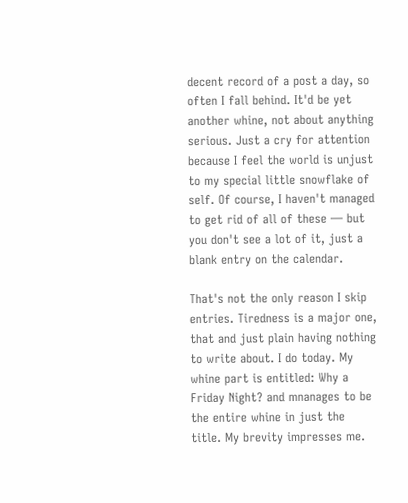decent record of a post a day, so often I fall behind. It'd be yet another whine, not about anything serious. Just a cry for attention because I feel the world is unjust to my special little snowflake of self. Of course, I haven't managed to get rid of all of these — but you don't see a lot of it, just a blank entry on the calendar.

That's not the only reason I skip entries. Tiredness is a major one, that and just plain having nothing to write about. I do today. My whine part is entitled: Why a Friday Night? and mnanages to be the entire whine in just the title. My brevity impresses me.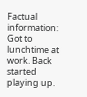Factual information: Got to lunchtime at work. Back started playing up.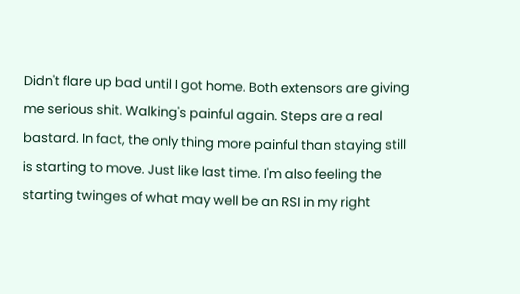Didn't flare up bad until I got home. Both extensors are giving me serious shit. Walking's painful again. Steps are a real bastard. In fact, the only thing more painful than staying still is starting to move. Just like last time. I'm also feeling the starting twinges of what may well be an RSI in my right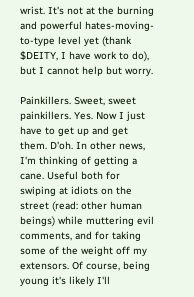wrist. It's not at the burning and powerful hates-moving-to-type level yet (thank $DEITY, I have work to do), but I cannot help but worry.

Painkillers. Sweet, sweet painkillers. Yes. Now I just have to get up and get them. D'oh. In other news, I'm thinking of getting a cane. Useful both for swiping at idiots on the street (read: other human beings) while muttering evil comments, and for taking some of the weight off my extensors. Of course, being young it's likely I'll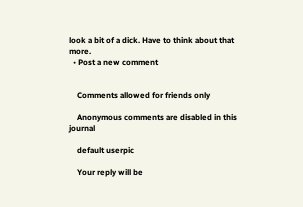look a bit of a dick. Have to think about that more.
  • Post a new comment


    Comments allowed for friends only

    Anonymous comments are disabled in this journal

    default userpic

    Your reply will be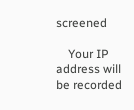screened

    Your IP address will be recorded